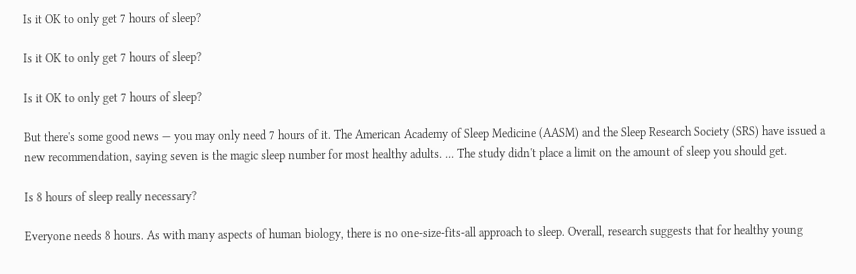Is it OK to only get 7 hours of sleep?

Is it OK to only get 7 hours of sleep?

Is it OK to only get 7 hours of sleep?

But there's some good news — you may only need 7 hours of it. The American Academy of Sleep Medicine (AASM) and the Sleep Research Society (SRS) have issued a new recommendation, saying seven is the magic sleep number for most healthy adults. ... The study didn't place a limit on the amount of sleep you should get.

Is 8 hours of sleep really necessary?

Everyone needs 8 hours. As with many aspects of human biology, there is no one-size-fits-all approach to sleep. Overall, research suggests that for healthy young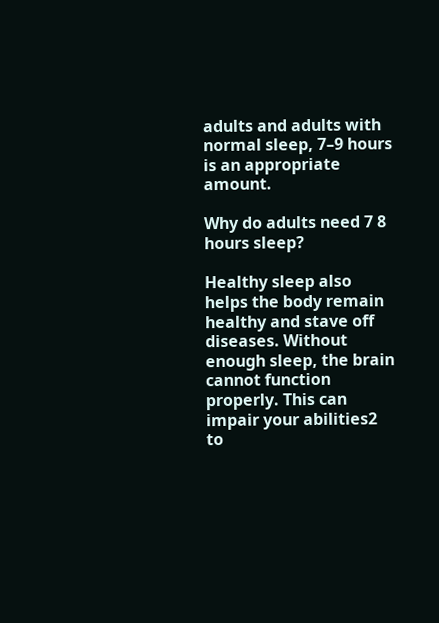adults and adults with normal sleep, 7–9 hours is an appropriate amount.

Why do adults need 7 8 hours sleep?

Healthy sleep also helps the body remain healthy and stave off diseases. Without enough sleep, the brain cannot function properly. This can impair your abilities2 to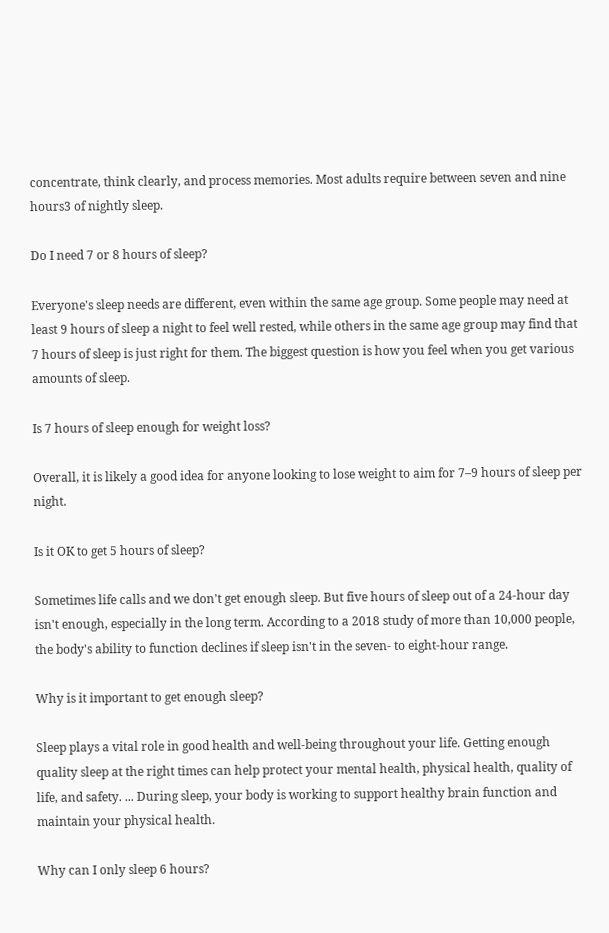concentrate, think clearly, and process memories. Most adults require between seven and nine hours3 of nightly sleep.

Do I need 7 or 8 hours of sleep?

Everyone's sleep needs are different, even within the same age group. Some people may need at least 9 hours of sleep a night to feel well rested, while others in the same age group may find that 7 hours of sleep is just right for them. The biggest question is how you feel when you get various amounts of sleep.

Is 7 hours of sleep enough for weight loss?

Overall, it is likely a good idea for anyone looking to lose weight to aim for 7–9 hours of sleep per night.

Is it OK to get 5 hours of sleep?

Sometimes life calls and we don't get enough sleep. But five hours of sleep out of a 24-hour day isn't enough, especially in the long term. According to a 2018 study of more than 10,000 people, the body's ability to function declines if sleep isn't in the seven- to eight-hour range.

Why is it important to get enough sleep?

Sleep plays a vital role in good health and well-being throughout your life. Getting enough quality sleep at the right times can help protect your mental health, physical health, quality of life, and safety. ... During sleep, your body is working to support healthy brain function and maintain your physical health.

Why can I only sleep 6 hours?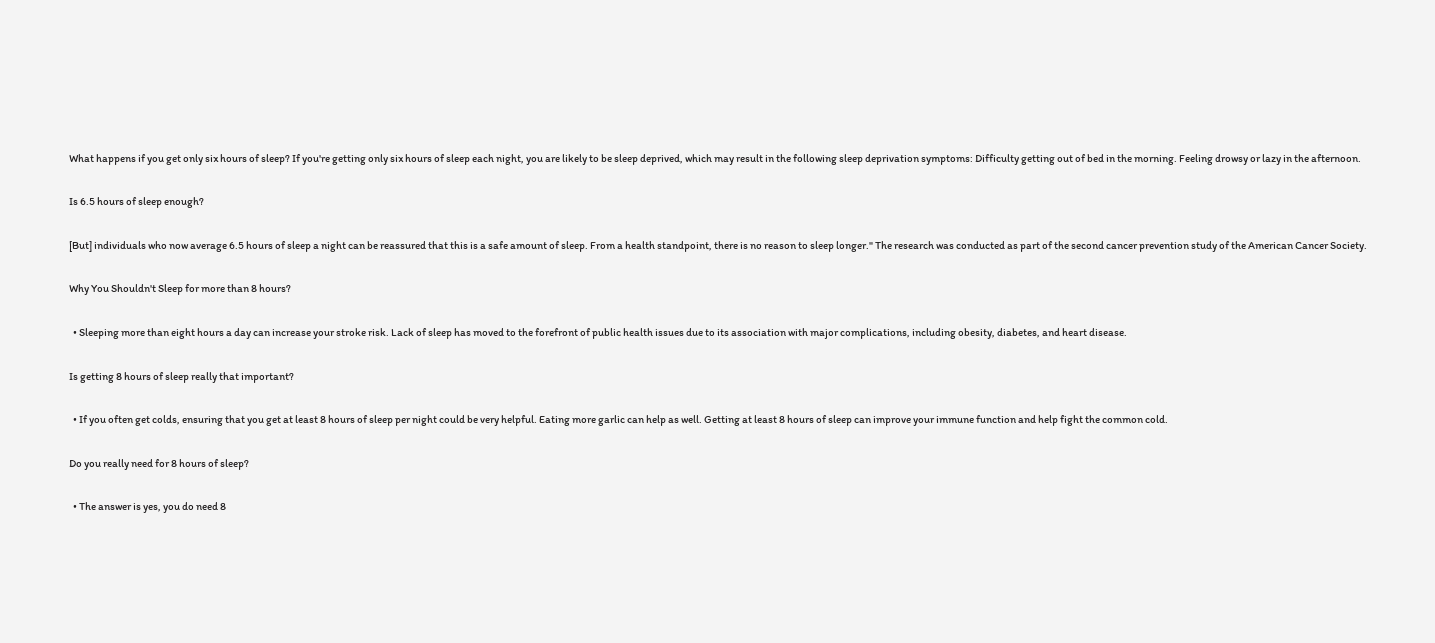What happens if you get only six hours of sleep? If you're getting only six hours of sleep each night, you are likely to be sleep deprived, which may result in the following sleep deprivation symptoms: Difficulty getting out of bed in the morning. Feeling drowsy or lazy in the afternoon.

Is 6.5 hours of sleep enough?

[But] individuals who now average 6.5 hours of sleep a night can be reassured that this is a safe amount of sleep. From a health standpoint, there is no reason to sleep longer." The research was conducted as part of the second cancer prevention study of the American Cancer Society.

Why You Shouldn't Sleep for more than 8 hours?

  • Sleeping more than eight hours a day can increase your stroke risk. Lack of sleep has moved to the forefront of public health issues due to its association with major complications, including obesity, diabetes, and heart disease.

Is getting 8 hours of sleep really that important?

  • If you often get colds, ensuring that you get at least 8 hours of sleep per night could be very helpful. Eating more garlic can help as well. Getting at least 8 hours of sleep can improve your immune function and help fight the common cold.

Do you really need for 8 hours of sleep?

  • The answer is yes, you do need 8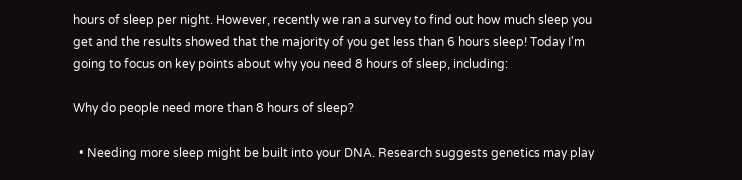hours of sleep per night. However, recently we ran a survey to find out how much sleep you get and the results showed that the majority of you get less than 6 hours sleep! Today I'm going to focus on key points about why you need 8 hours of sleep, including:

Why do people need more than 8 hours of sleep?

  • Needing more sleep might be built into your DNA. Research suggests genetics may play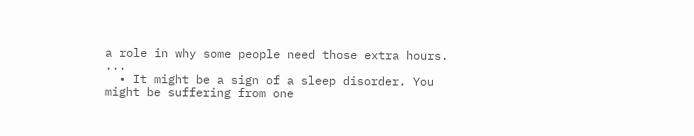a role in why some people need those extra hours. ...
  • It might be a sign of a sleep disorder. You might be suffering from one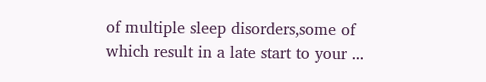of multiple sleep disorders,some of which result in a late start to your ...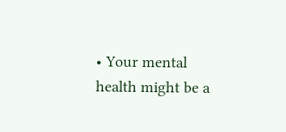• Your mental health might be a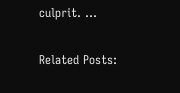culprit. ...

Related Posts: